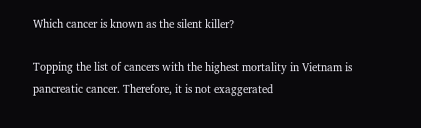Which cancer is known as the silent killer?

Topping the list of cancers with the highest mortality in Vietnam is pancreatic cancer. Therefore, it is not exaggerated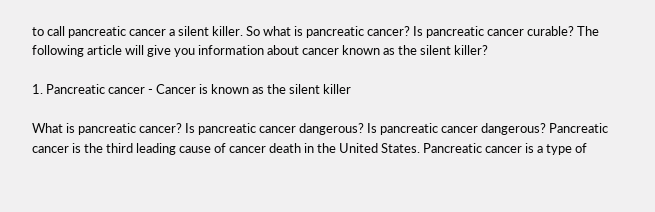to call pancreatic cancer a silent killer. So what is pancreatic cancer? Is pancreatic cancer curable? The following article will give you information about cancer known as the silent killer?

1. Pancreatic cancer - Cancer is known as the silent killer

What is pancreatic cancer? Is pancreatic cancer dangerous? Is pancreatic cancer dangerous? Pancreatic cancer is the third leading cause of cancer death in the United States. Pancreatic cancer is a type of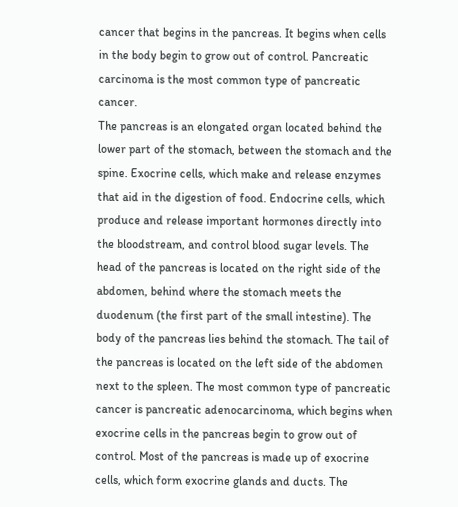cancer that begins in the pancreas. It begins when cells in the body begin to grow out of control. Pancreatic carcinoma is the most common type of pancreatic cancer.
The pancreas is an elongated organ located behind the lower part of the stomach, between the stomach and the spine. Exocrine cells, which make and release enzymes that aid in the digestion of food. Endocrine cells, which produce and release important hormones directly into the bloodstream, and control blood sugar levels. The head of the pancreas is located on the right side of the abdomen, behind where the stomach meets the duodenum (the first part of the small intestine). The body of the pancreas lies behind the stomach. The tail of the pancreas is located on the left side of the abdomen next to the spleen. The most common type of pancreatic cancer is pancreatic adenocarcinoma, which begins when exocrine cells in the pancreas begin to grow out of control. Most of the pancreas is made up of exocrine cells, which form exocrine glands and ducts. The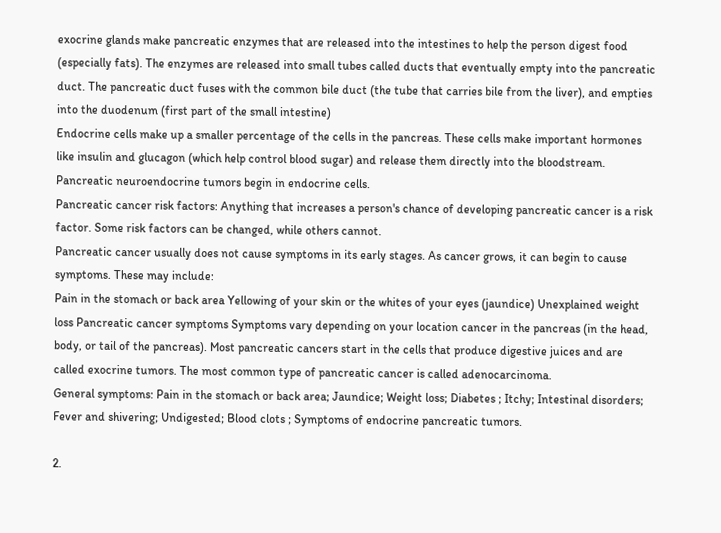exocrine glands make pancreatic enzymes that are released into the intestines to help the person digest food (especially fats). The enzymes are released into small tubes called ducts that eventually empty into the pancreatic duct. The pancreatic duct fuses with the common bile duct (the tube that carries bile from the liver), and empties into the duodenum (first part of the small intestine)
Endocrine cells make up a smaller percentage of the cells in the pancreas. These cells make important hormones like insulin and glucagon (which help control blood sugar) and release them directly into the bloodstream. Pancreatic neuroendocrine tumors begin in endocrine cells.
Pancreatic cancer risk factors: Anything that increases a person's chance of developing pancreatic cancer is a risk factor. Some risk factors can be changed, while others cannot.
Pancreatic cancer usually does not cause symptoms in its early stages. As cancer grows, it can begin to cause symptoms. These may include:
Pain in the stomach or back area Yellowing of your skin or the whites of your eyes (jaundice) Unexplained weight loss Pancreatic cancer symptoms Symptoms vary depending on your location cancer in the pancreas (in the head, body, or tail of the pancreas). Most pancreatic cancers start in the cells that produce digestive juices and are called exocrine tumors. The most common type of pancreatic cancer is called adenocarcinoma.
General symptoms: Pain in the stomach or back area; Jaundice; Weight loss; Diabetes ; Itchy; Intestinal disorders; Fever and shivering; Undigested; Blood clots ; Symptoms of endocrine pancreatic tumors.

2.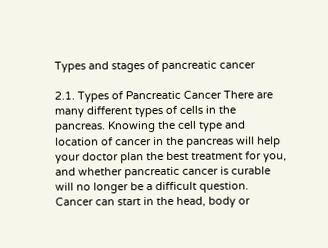Types and stages of pancreatic cancer

2.1. Types of Pancreatic Cancer There are many different types of cells in the pancreas. Knowing the cell type and location of cancer in the pancreas will help your doctor plan the best treatment for you, and whether pancreatic cancer is curable will no longer be a difficult question.
Cancer can start in the head, body or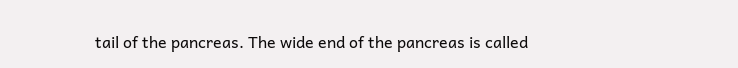tail of the pancreas. The wide end of the pancreas is called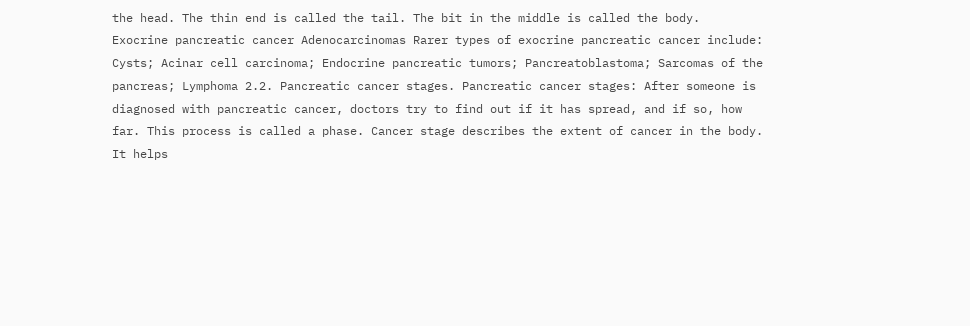the head. The thin end is called the tail. The bit in the middle is called the body.
Exocrine pancreatic cancer Adenocarcinomas Rarer types of exocrine pancreatic cancer include: Cysts; Acinar cell carcinoma; Endocrine pancreatic tumors; Pancreatoblastoma; Sarcomas of the pancreas; Lymphoma 2.2. Pancreatic cancer stages. Pancreatic cancer stages: After someone is diagnosed with pancreatic cancer, doctors try to find out if it has spread, and if so, how far. This process is called a phase. Cancer stage describes the extent of cancer in the body. It helps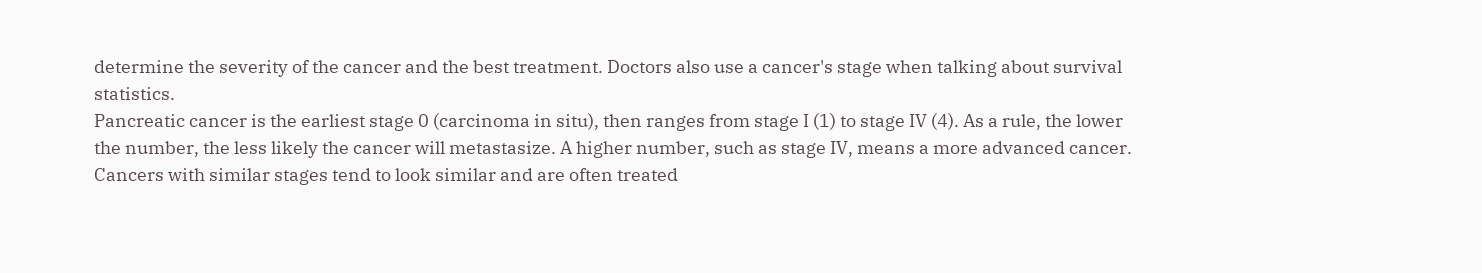determine the severity of the cancer and the best treatment. Doctors also use a cancer's stage when talking about survival statistics.
Pancreatic cancer is the earliest stage 0 (carcinoma in situ), then ranges from stage I (1) to stage IV (4). As a rule, the lower the number, the less likely the cancer will metastasize. A higher number, such as stage IV, means a more advanced cancer. Cancers with similar stages tend to look similar and are often treated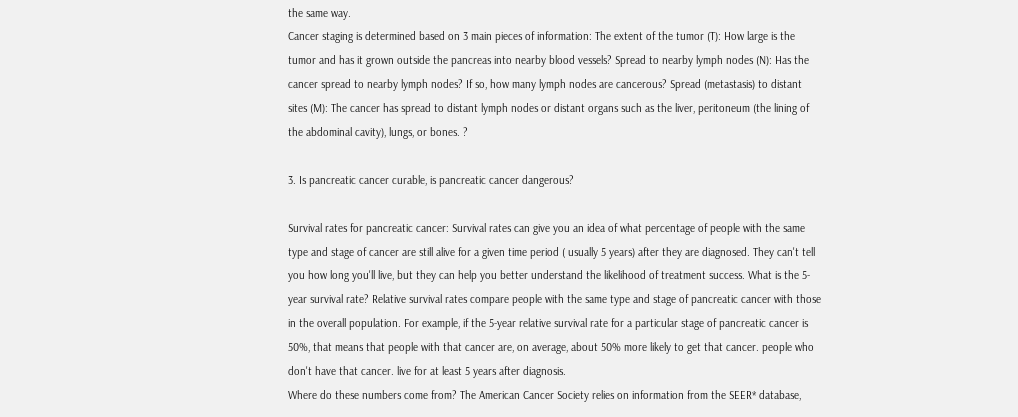the same way.
Cancer staging is determined based on 3 main pieces of information: The extent of the tumor (T): How large is the tumor and has it grown outside the pancreas into nearby blood vessels? Spread to nearby lymph nodes (N): Has the cancer spread to nearby lymph nodes? If so, how many lymph nodes are cancerous? Spread (metastasis) to distant sites (M): The cancer has spread to distant lymph nodes or distant organs such as the liver, peritoneum (the lining of the abdominal cavity), lungs, or bones. ?

3. Is pancreatic cancer curable, is pancreatic cancer dangerous?

Survival rates for pancreatic cancer: Survival rates can give you an idea of what percentage of people with the same type and stage of cancer are still alive for a given time period ( usually 5 years) after they are diagnosed. They can't tell you how long you'll live, but they can help you better understand the likelihood of treatment success. What is the 5-year survival rate? Relative survival rates compare people with the same type and stage of pancreatic cancer with those in the overall population. For example, if the 5-year relative survival rate for a particular stage of pancreatic cancer is 50%, that means that people with that cancer are, on average, about 50% more likely to get that cancer. people who don't have that cancer. live for at least 5 years after diagnosis.
Where do these numbers come from? The American Cancer Society relies on information from the SEER* database,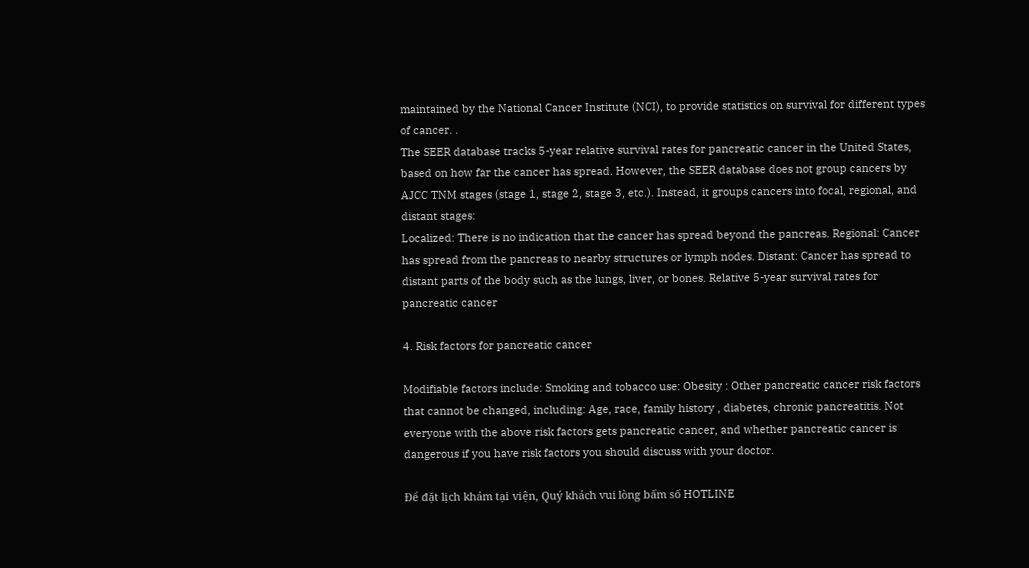maintained by the National Cancer Institute (NCI), to provide statistics on survival for different types of cancer. .
The SEER database tracks 5-year relative survival rates for pancreatic cancer in the United States, based on how far the cancer has spread. However, the SEER database does not group cancers by AJCC TNM stages (stage 1, stage 2, stage 3, etc.). Instead, it groups cancers into focal, regional, and distant stages:
Localized: There is no indication that the cancer has spread beyond the pancreas. Regional: Cancer has spread from the pancreas to nearby structures or lymph nodes. Distant: Cancer has spread to distant parts of the body such as the lungs, liver, or bones. Relative 5-year survival rates for pancreatic cancer

4. Risk factors for pancreatic cancer

Modifiable factors include: Smoking and tobacco use: Obesity : Other pancreatic cancer risk factors that cannot be changed, including: Age, race, family history , diabetes, chronic pancreatitis. Not everyone with the above risk factors gets pancreatic cancer, and whether pancreatic cancer is dangerous if you have risk factors you should discuss with your doctor.

Để đặt lịch khám tại viện, Quý khách vui lòng bấm số HOTLINE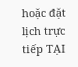hoặc đặt lịch trực tiếp TẠI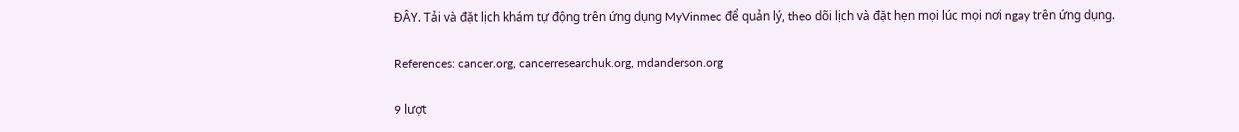ĐÂY. Tải và đặt lịch khám tự động trên ứng dụng MyVinmec để quản lý, theo dõi lịch và đặt hẹn mọi lúc mọi nơi ngay trên ứng dụng.

References: cancer.org, cancerresearchuk.org, mdanderson.org

9 lượt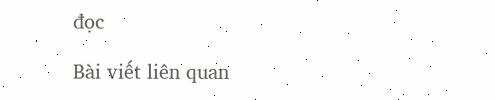đọc

Bài viết liên quan